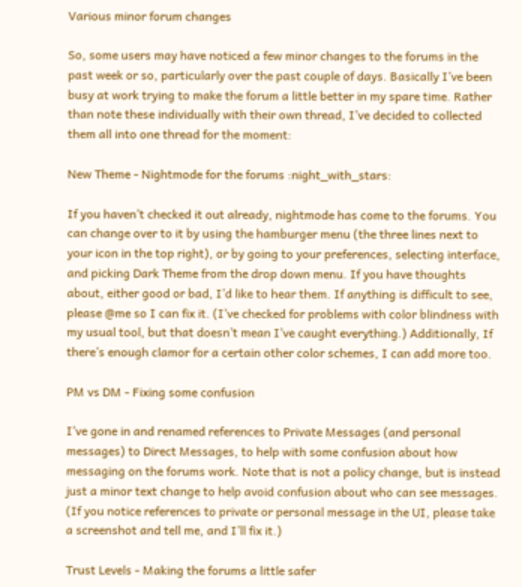Various minor forum changes

So, some users may have noticed a few minor changes to the forums in the past week or so, particularly over the past couple of days. Basically I’ve been busy at work trying to make the forum a little better in my spare time. Rather than note these individually with their own thread, I’ve decided to collected them all into one thread for the moment:

New Theme - Nightmode for the forums :night_with_stars:

If you haven’t checked it out already, nightmode has come to the forums. You can change over to it by using the hamburger menu (the three lines next to your icon in the top right), or by going to your preferences, selecting interface, and picking Dark Theme from the drop down menu. If you have thoughts about, either good or bad, I’d like to hear them. If anything is difficult to see, please @me so I can fix it. (I’ve checked for problems with color blindness with my usual tool, but that doesn’t mean I’ve caught everything.) Additionally, If there’s enough clamor for a certain other color schemes, I can add more too.

PM vs DM - Fixing some confusion

I’ve gone in and renamed references to Private Messages (and personal messages) to Direct Messages, to help with some confusion about how messaging on the forums work. Note that is not a policy change, but is instead just a minor text change to help avoid confusion about who can see messages. (If you notice references to private or personal message in the UI, please take a screenshot and tell me, and I’ll fix it.)

Trust Levels - Making the forums a little safer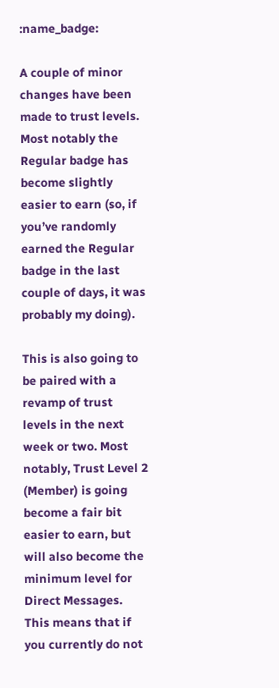:name_badge:

A couple of minor changes have been made to trust levels. Most notably the Regular badge has become slightly easier to earn (so, if you’ve randomly earned the Regular badge in the last couple of days, it was probably my doing).

This is also going to be paired with a revamp of trust levels in the next week or two. Most notably, Trust Level 2 (Member) is going become a fair bit easier to earn, but will also become the minimum level for Direct Messages. This means that if you currently do not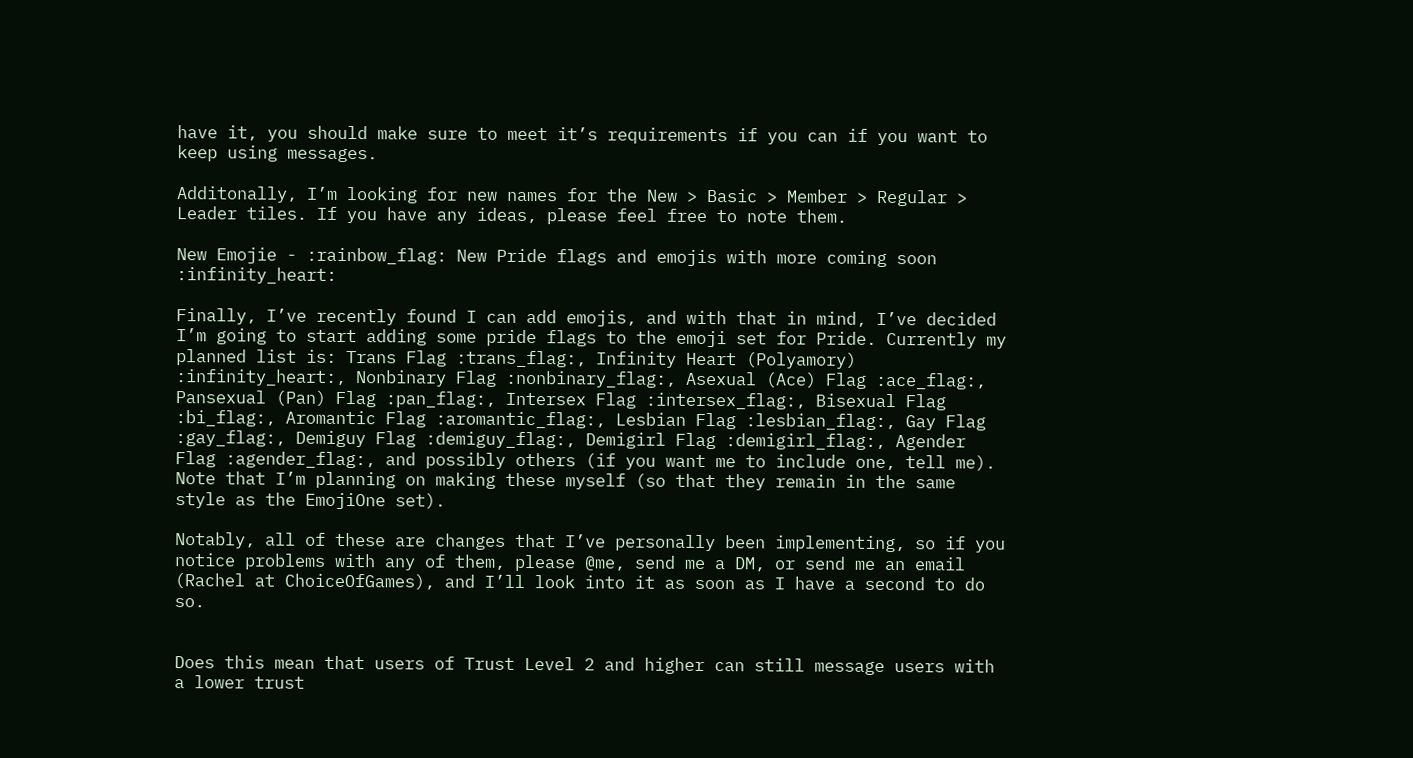have it, you should make sure to meet it’s requirements if you can if you want to keep using messages.

Additonally, I’m looking for new names for the New > Basic > Member > Regular > Leader tiles. If you have any ideas, please feel free to note them.

New Emojie - :rainbow_flag: New Pride flags and emojis with more coming soon :infinity_heart:

Finally, I’ve recently found I can add emojis, and with that in mind, I’ve decided I’m going to start adding some pride flags to the emoji set for Pride. Currently my planned list is: Trans Flag :trans_flag:, Infinity Heart (Polyamory) :infinity_heart:, Nonbinary Flag :nonbinary_flag:, Asexual (Ace) Flag :ace_flag:, Pansexual (Pan) Flag :pan_flag:, Intersex Flag :intersex_flag:, Bisexual Flag :bi_flag:, Aromantic Flag :aromantic_flag:, Lesbian Flag :lesbian_flag:, Gay Flag :gay_flag:, Demiguy Flag :demiguy_flag:, Demigirl Flag :demigirl_flag:, Agender Flag :agender_flag:, and possibly others (if you want me to include one, tell me). Note that I’m planning on making these myself (so that they remain in the same style as the EmojiOne set).

Notably, all of these are changes that I’ve personally been implementing, so if you notice problems with any of them, please @me, send me a DM, or send me an email (Rachel at ChoiceOfGames), and I’ll look into it as soon as I have a second to do so.


Does this mean that users of Trust Level 2 and higher can still message users with a lower trust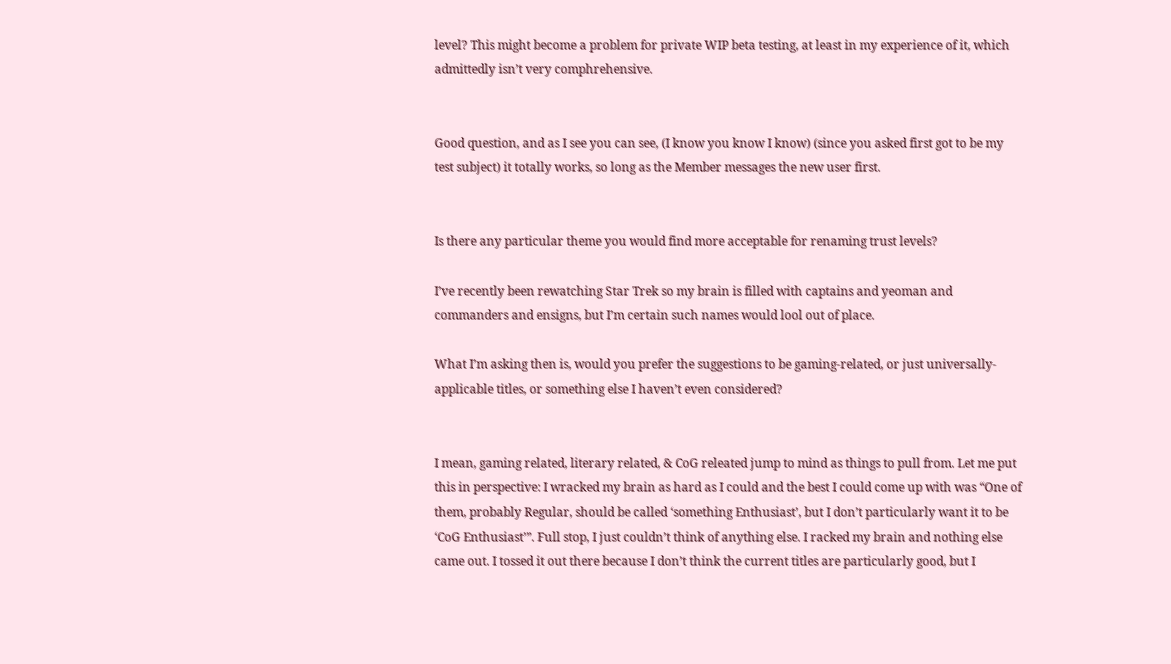level? This might become a problem for private WIP beta testing, at least in my experience of it, which admittedly isn’t very comphrehensive.


Good question, and as I see you can see, (I know you know I know) (since you asked first got to be my test subject) it totally works, so long as the Member messages the new user first.


Is there any particular theme you would find more acceptable for renaming trust levels?

I’ve recently been rewatching Star Trek so my brain is filled with captains and yeoman and commanders and ensigns, but I’m certain such names would lool out of place.

What I’m asking then is, would you prefer the suggestions to be gaming-related, or just universally-applicable titles, or something else I haven’t even considered?


I mean, gaming related, literary related, & CoG releated jump to mind as things to pull from. Let me put this in perspective: I wracked my brain as hard as I could and the best I could come up with was “One of them, probably Regular, should be called ‘something Enthusiast’, but I don’t particularly want it to be ‘CoG Enthusiast’”. Full stop, I just couldn’t think of anything else. I racked my brain and nothing else came out. I tossed it out there because I don’t think the current titles are particularly good, but I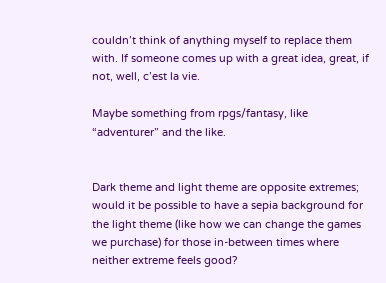couldn’t think of anything myself to replace them with. If someone comes up with a great idea, great, if not, well, c’est la vie.

Maybe something from rpgs/fantasy, like “adventurer” and the like.


Dark theme and light theme are opposite extremes; would it be possible to have a sepia background for the light theme (like how we can change the games we purchase) for those in-between times where neither extreme feels good?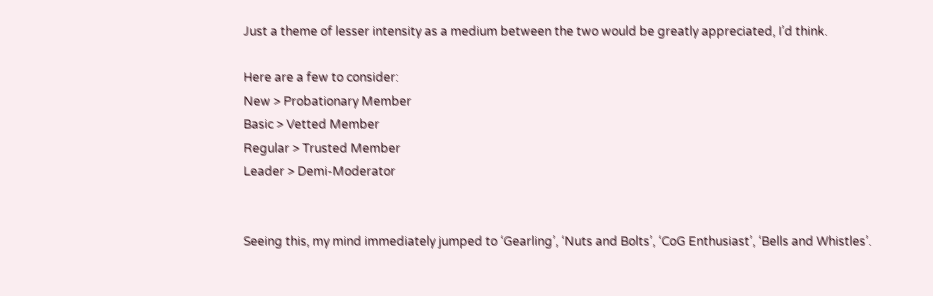Just a theme of lesser intensity as a medium between the two would be greatly appreciated, I’d think.

Here are a few to consider:
New > Probationary Member
Basic > Vetted Member
Regular > Trusted Member
Leader > Demi-Moderator


Seeing this, my mind immediately jumped to ‘Gearling’, ‘Nuts and Bolts’, ‘CoG Enthusiast’, ‘Bells and Whistles’.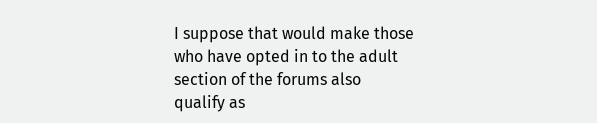I suppose that would make those who have opted in to the adult section of the forums also qualify as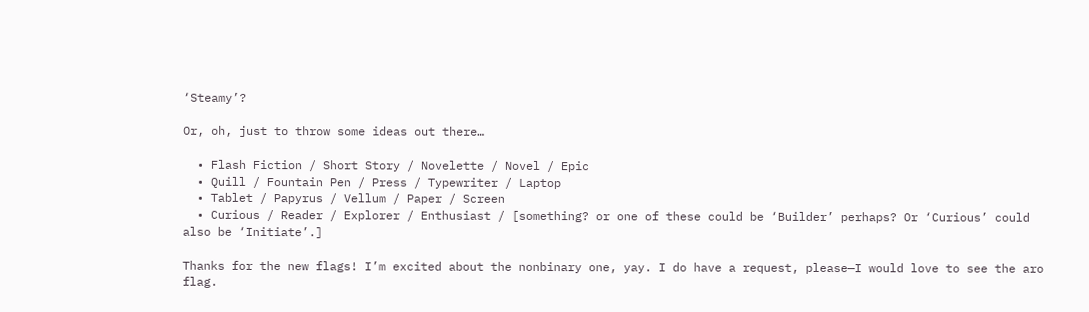‘Steamy’?

Or, oh, just to throw some ideas out there…

  • Flash Fiction / Short Story / Novelette / Novel / Epic
  • Quill / Fountain Pen / Press / Typewriter / Laptop
  • Tablet / Papyrus / Vellum / Paper / Screen
  • Curious / Reader / Explorer / Enthusiast / [something? or one of these could be ‘Builder’ perhaps? Or ‘Curious’ could also be ‘Initiate’.]

Thanks for the new flags! I’m excited about the nonbinary one, yay. I do have a request, please—I would love to see the aro flag.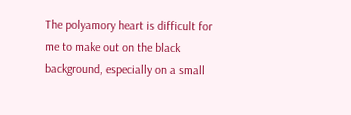The polyamory heart is difficult for me to make out on the black background, especially on a small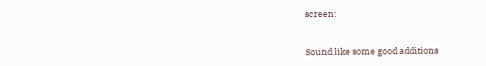screen:


Sound like some good additions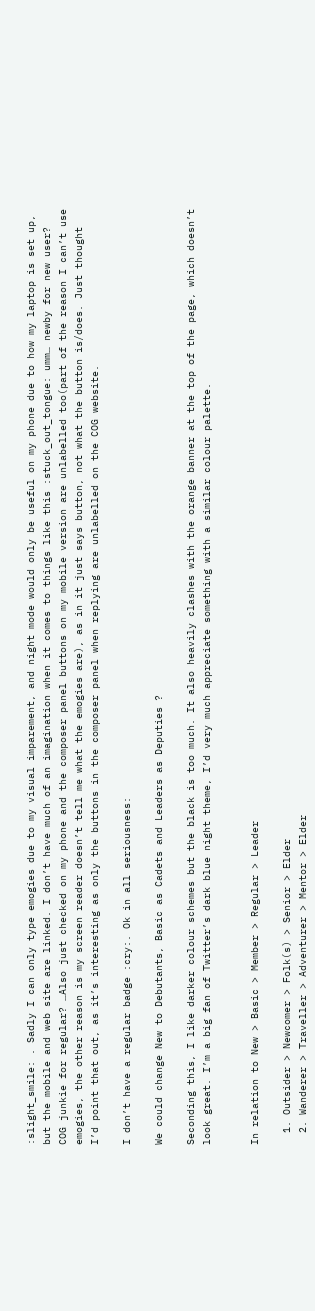:slight_smile: . Sadly I can only type emogies due to my visual imparement, and night mode would only be useful on my phone due to how my laptop is set up, but the mobile and web site are linked. I don’t have much of an imagination when it comes to things like this :stuck_out_tongue: umm… newby for new user? COG junkie for regular? …Also just checked on my phone and the composer panel buttons on my mobile version are unlabelled too(part of the reason I can’t use emogies, the other reason is my screen reader doesn’t tell me what the emogies are), as in it just says button, not what the button is/does. Just thought I’d point that out, as it’s interesting as only the buttons in the composer panel when replying are unlabelled on the COG website.

I don’t have a regular badge :cry:. Ok in all seriousness:

We could change New to Debutants, Basic as Cadets and Leaders as Deputies ?

Seconding this, I like darker colour schemes but the black is too much. It also heavily clashes with the orange banner at the top of the page, which doesn’t look great. I’m a big fan of Twitter’s dark blue night theme, I’d very much appreciate something with a similar colour palette.


In relation to New > Basic > Member > Regular > Leader

  1. Outsider > Newcomer > Folk(s) > Senior > Elder
  2. Wanderer > Traveller > Adventurer > Mentor > Elder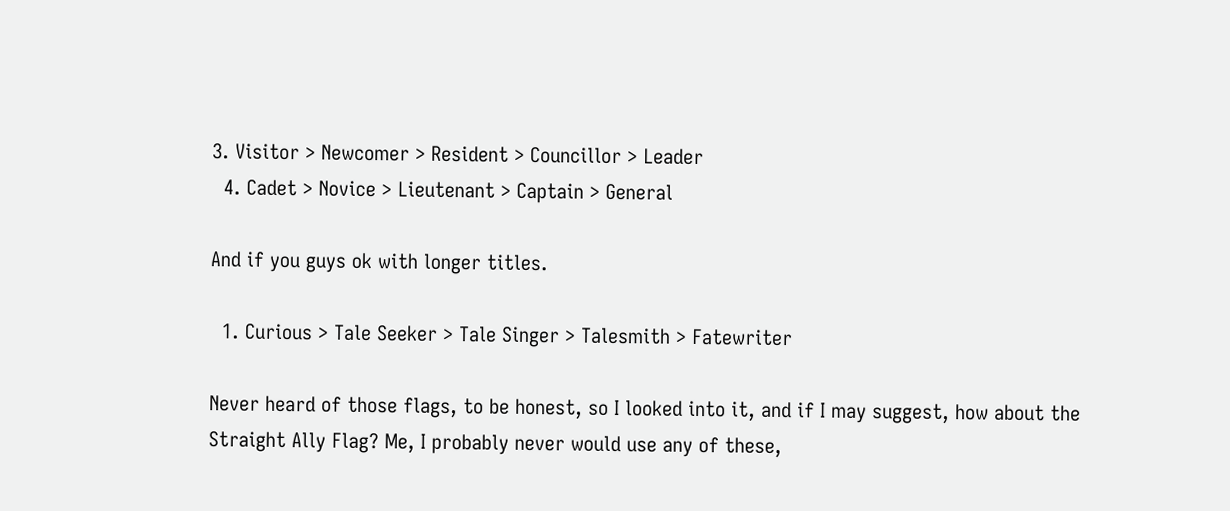3. Visitor > Newcomer > Resident > Councillor > Leader
  4. Cadet > Novice > Lieutenant > Captain > General

And if you guys ok with longer titles.

  1. Curious > Tale Seeker > Tale Singer > Talesmith > Fatewriter

Never heard of those flags, to be honest, so I looked into it, and if I may suggest, how about the Straight Ally Flag? Me, I probably never would use any of these,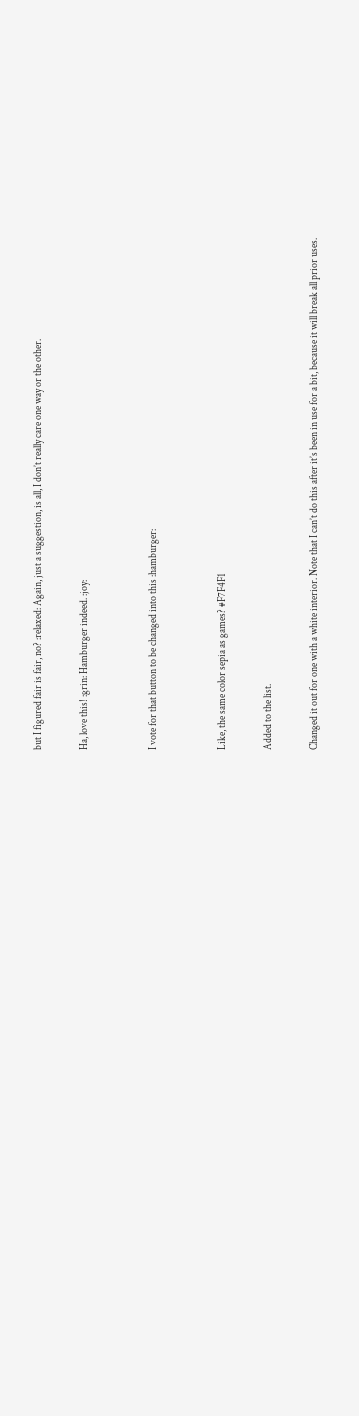but I figured fair is fair, no? :relaxed: Again, just a suggestion, is all, I don’t really care one way or the other.

Ha, love this! :grin: Hamburger indeed. :joy:


I vote for that button to be changed into this :hamburger:


Like, the same color sepia as games? #F7F4F1

Added to the list.

Changed it out for one with a white interior. Note that I can’t do this after it’s been in use for a bit, because it will break all prior uses.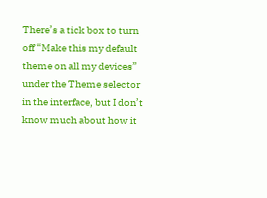There’s a tick box to turn off “Make this my default theme on all my devices” under the Theme selector in the interface, but I don’t know much about how it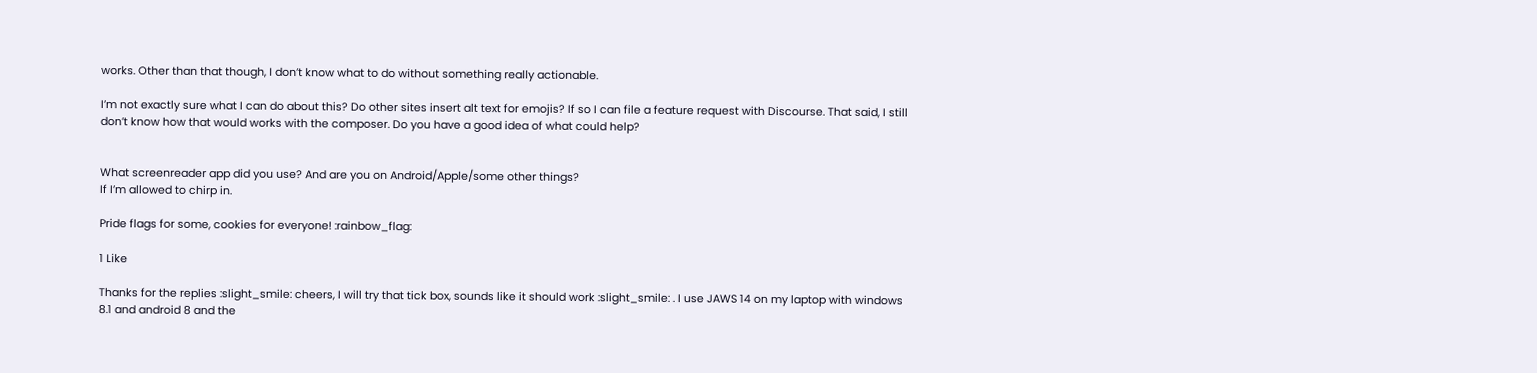works. Other than that though, I don’t know what to do without something really actionable.

I’m not exactly sure what I can do about this? Do other sites insert alt text for emojis? If so I can file a feature request with Discourse. That said, I still don’t know how that would works with the composer. Do you have a good idea of what could help?


What screenreader app did you use? And are you on Android/Apple/some other things?
If I’m allowed to chirp in.

Pride flags for some, cookies for everyone! :rainbow_flag:

1 Like

Thanks for the replies :slight_smile: cheers, I will try that tick box, sounds like it should work :slight_smile: . I use JAWS 14 on my laptop with windows 8.1 and android 8 and the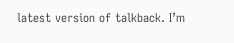latest version of talkback. I’m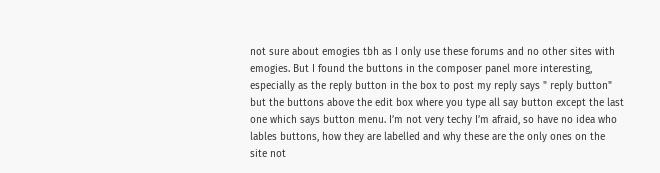not sure about emogies tbh as I only use these forums and no other sites with emogies. But I found the buttons in the composer panel more interesting, especially as the reply button in the box to post my reply says " reply button" but the buttons above the edit box where you type all say button except the last one which says button menu. I’m not very techy I’m afraid, so have no idea who lables buttons, how they are labelled and why these are the only ones on the site not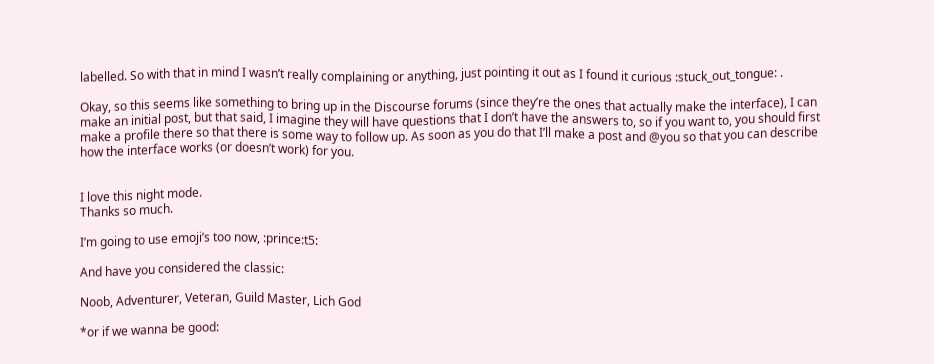labelled. So with that in mind I wasn’t really complaining or anything, just pointing it out as I found it curious :stuck_out_tongue: .

Okay, so this seems like something to bring up in the Discourse forums (since they’re the ones that actually make the interface), I can make an initial post, but that said, I imagine they will have questions that I don’t have the answers to, so if you want to, you should first make a profile there so that there is some way to follow up. As soon as you do that I’ll make a post and @you so that you can describe how the interface works (or doesn’t work) for you.


I love this night mode.
Thanks so much.

I’m going to use emoji’s too now, :prince:t5:

And have you considered the classic:

Noob, Adventurer, Veteran, Guild Master, Lich God

*or if we wanna be good: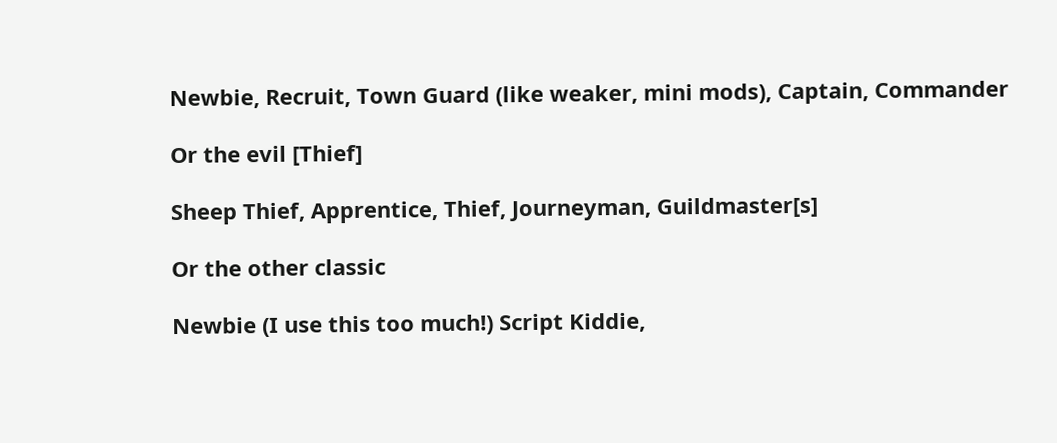Newbie, Recruit, Town Guard (like weaker, mini mods), Captain, Commander

Or the evil [Thief]

Sheep Thief, Apprentice, Thief, Journeyman, Guildmaster[s]

Or the other classic

Newbie (I use this too much!) Script Kiddie,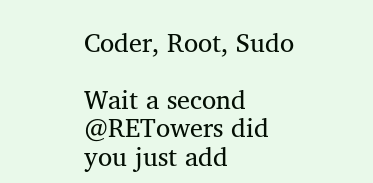Coder, Root, Sudo

Wait a second @RETowers did you just add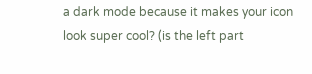a dark mode because it makes your icon look super cool? (is the left part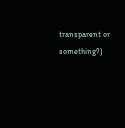transparent or something?)